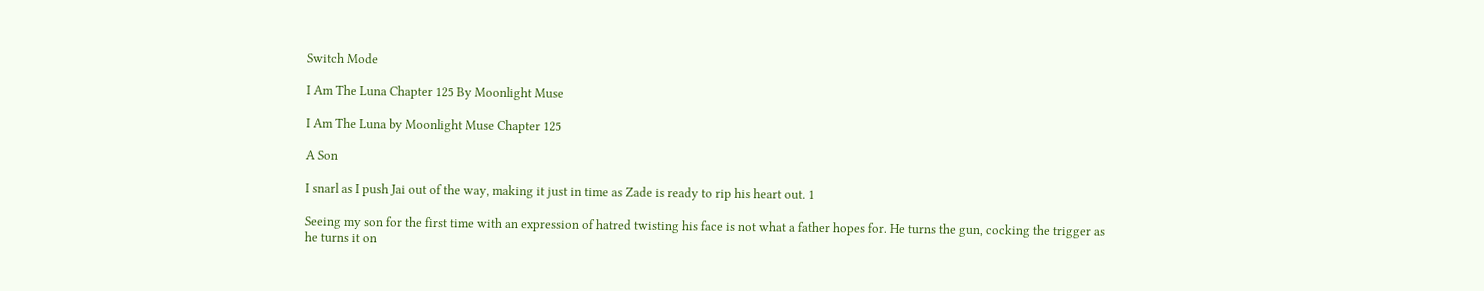Switch Mode

I Am The Luna Chapter 125 By Moonlight Muse

I Am The Luna by Moonlight Muse Chapter 125

A Son

I snarl as I push Jai out of the way, making it just in time as Zade is ready to rip his heart out. 1

Seeing my son for the first time with an expression of hatred twisting his face is not what a father hopes for. He turns the gun, cocking the trigger as he turns it on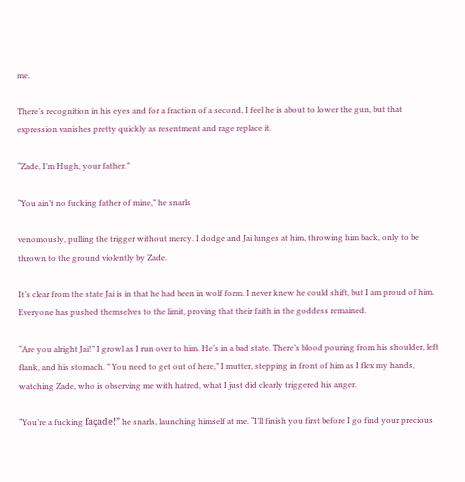me.

There’s recognition in his eyes and for a fraction of a second, I feel he is about to lower the gun, but that expression vanishes pretty quickly as resentment and rage replace it.

“Zade, I’m Hugh, your father.”

“You ain’t no fucking father of mine,” he snarls

venomously, pulling the trigger without mercy. I dodge and Jai lunges at him, throwing him back, only to be thrown to the ground violently by Zade.

It’s clear from the state Jai is in that he had been in wolf form. I never knew he could shift, but I am proud of him. Everyone has pushed themselves to the limit, proving that their faith in the goddess remained.

“Are you alright Jai!” I growl as I run over to him. He’s in a bad state. There’s blood pouring from his shoulder, left flank, and his stomach. ” You need to get out of here,” I mutter, stepping in front of him as I flex my hands, watching Zade, who is observing me with hatred, what I just did clearly triggered his anger.

“You’re a fucking façade!” he snarls, launching himself at me. “I’ll finish you first before I go find your precious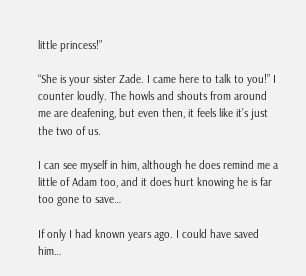little princess!”

“She is your sister Zade. I came here to talk to you!” I counter loudly. The howls and shouts from around me are deafening, but even then, it feels like it’s just the two of us.

I can see myself in him, although he does remind me a little of Adam too, and it does hurt knowing he is far too gone to save…

If only I had known years ago. I could have saved him…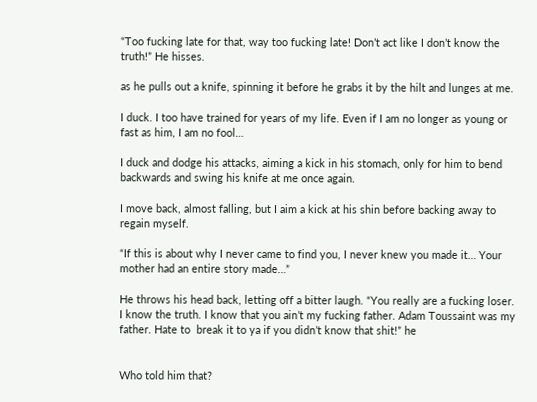“Too fucking late for that, way too fucking late! Don’t act like I don’t know the truth!” He hisses.

as he pulls out a knife, spinning it before he grabs it by the hilt and lunges at me.

I duck. I too have trained for years of my life. Even if I am no longer as young or fast as him, I am no fool…

I duck and dodge his attacks, aiming a kick in his stomach, only for him to bend backwards and swing his knife at me once again.

I move back, almost falling, but I aim a kick at his shin before backing away to regain myself.

“If this is about why I never came to find you, I never knew you made it… Your mother had an entire story made…”

He throws his head back, letting off a bitter laugh. “You really are a fucking loser. I know the truth. I know that you ain’t my fucking father. Adam Toussaint was my father. Hate to  break it to ya if you didn’t know that shit!” he


Who told him that?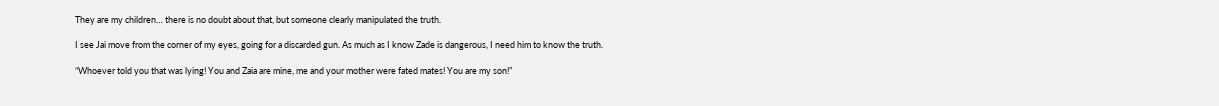They are my children… there is no doubt about that, but someone clearly manipulated the truth.

I see Jai move from the corner of my eyes, going for a discarded gun. As much as I know Zade is dangerous, I need him to know the truth.

“Whoever told you that was lying! You and Zaia are mine, me and your mother were fated mates! You are my son!”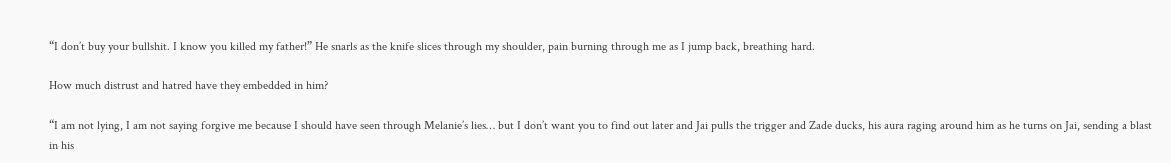“I don’t buy your bullshit. I know you killed my father!” He snarls as the knife slices through my shoulder, pain burning through me as I jump back, breathing hard.

How much distrust and hatred have they embedded in him?

“I am not lying, I am not saying forgive me because I should have seen through Melanie’s lies… but I don’t want you to find out later and Jai pulls the trigger and Zade ducks, his aura raging around him as he turns on Jai, sending a blast in his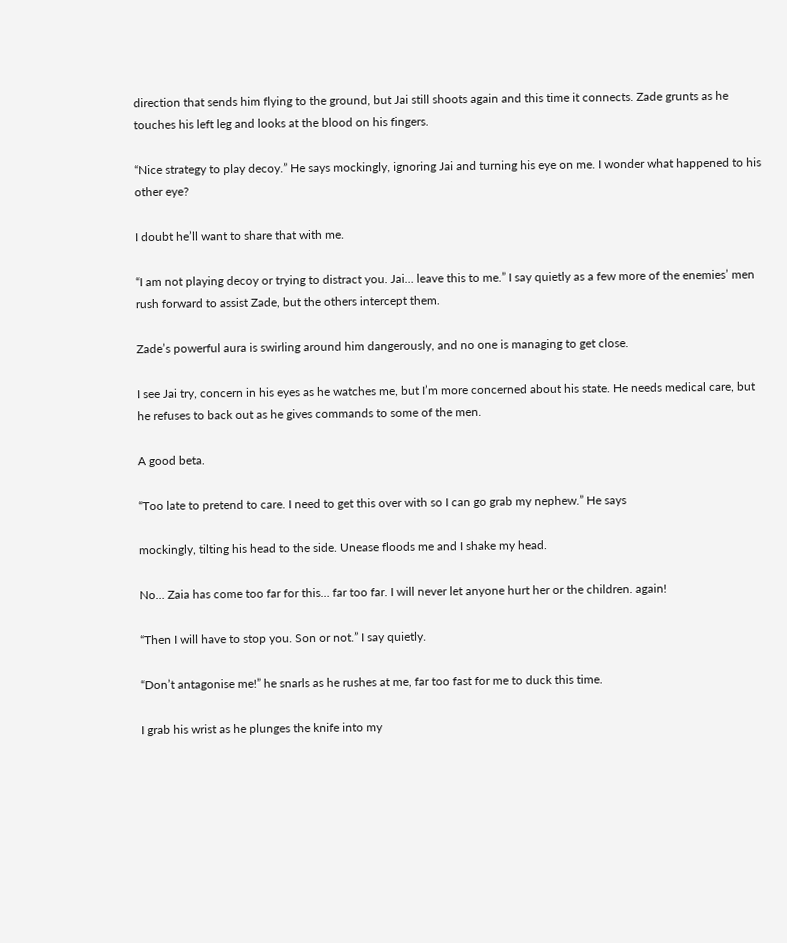direction that sends him flying to the ground, but Jai still shoots again and this time it connects. Zade grunts as he touches his left leg and looks at the blood on his fingers.

“Nice strategy to play decoy.” He says mockingly, ignoring Jai and turning his eye on me. I wonder what happened to his other eye?

I doubt he’ll want to share that with me.

“I am not playing decoy or trying to distract you. Jai… leave this to me.” I say quietly as a few more of the enemies’ men rush forward to assist Zade, but the others intercept them.

Zade’s powerful aura is swirling around him dangerously, and no one is managing to get close.

I see Jai try, concern in his eyes as he watches me, but I’m more concerned about his state. He needs medical care, but he refuses to back out as he gives commands to some of the men.

A good beta.

“Too late to pretend to care. I need to get this over with so I can go grab my nephew.” He says

mockingly, tilting his head to the side. Unease floods me and I shake my head.

No… Zaia has come too far for this… far too far. I will never let anyone hurt her or the children. again!

“Then I will have to stop you. Son or not.” I say quietly.

“Don’t antagonise me!” he snarls as he rushes at me, far too fast for me to duck this time.

I grab his wrist as he plunges the knife into my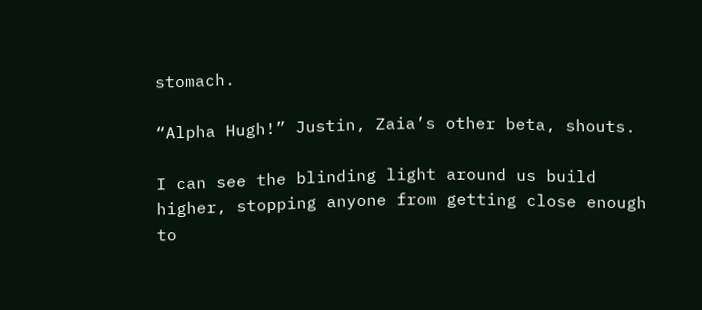stomach.

“Alpha Hugh!” Justin, Zaia’s other beta, shouts.

I can see the blinding light around us build higher, stopping anyone from getting close enough to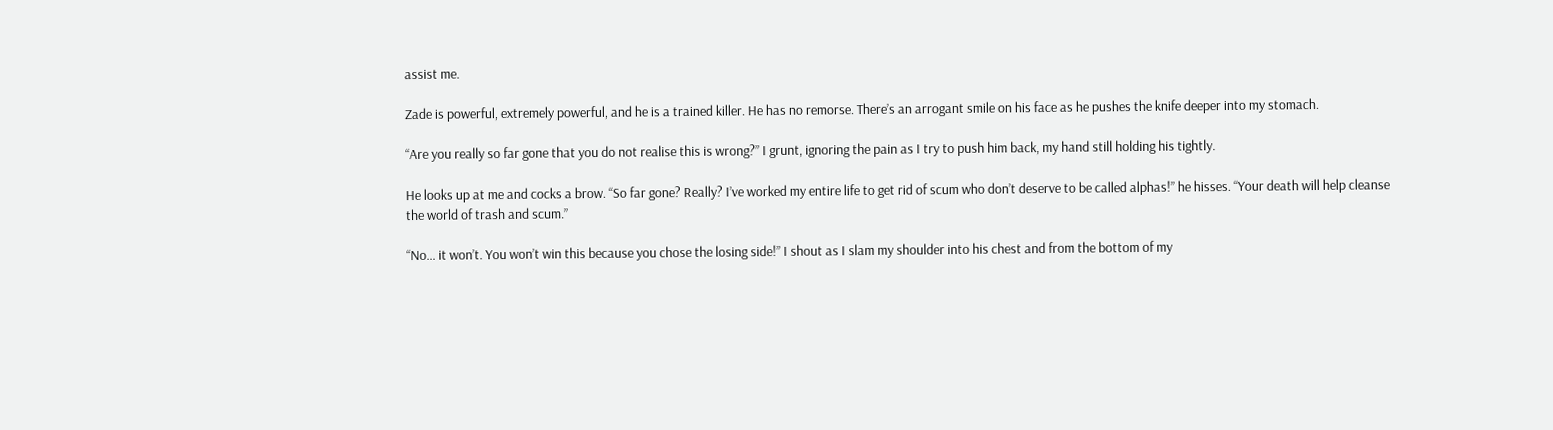assist me.

Zade is powerful, extremely powerful, and he is a trained killer. He has no remorse. There’s an arrogant smile on his face as he pushes the knife deeper into my stomach.

“Are you really so far gone that you do not realise this is wrong?” I grunt, ignoring the pain as I try to push him back, my hand still holding his tightly.

He looks up at me and cocks a brow. “So far gone? Really? I’ve worked my entire life to get rid of scum who don’t deserve to be called alphas!” he hisses. “Your death will help cleanse the world of trash and scum.”

“No… it won’t. You won’t win this because you chose the losing side!” I shout as I slam my shoulder into his chest and from the bottom of my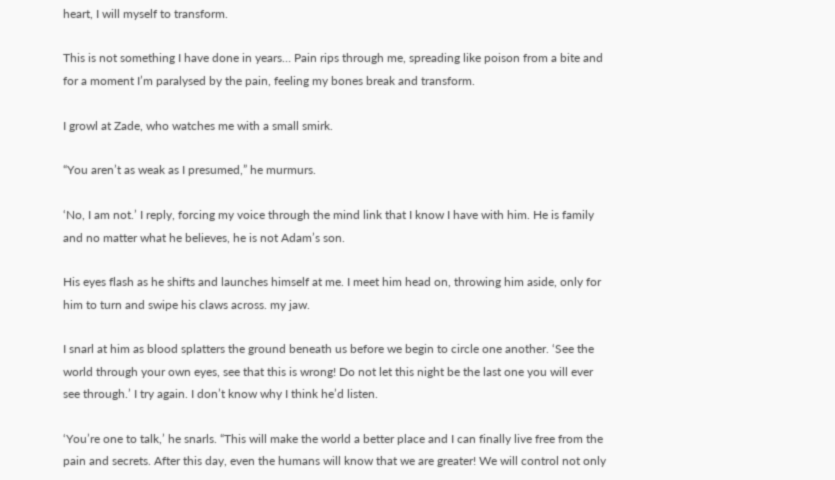heart, I will myself to transform.

This is not something I have done in years… Pain rips through me, spreading like poison from a bite and for a moment I’m paralysed by the pain, feeling my bones break and transform.

I growl at Zade, who watches me with a small smirk.

“You aren’t as weak as I presumed,” he murmurs.

‘No, I am not.’ I reply, forcing my voice through the mind link that I know I have with him. He is family and no matter what he believes, he is not Adam’s son.

His eyes flash as he shifts and launches himself at me. I meet him head on, throwing him aside, only for him to turn and swipe his claws across. my jaw.

I snarl at him as blood splatters the ground beneath us before we begin to circle one another. ‘See the world through your own eyes, see that this is wrong! Do not let this night be the last one you will ever see through.’ I try again. I don’t know why I think he’d listen.

‘You’re one to talk,’ he snarls. “This will make the world a better place and I can finally live free from the pain and secrets. After this day, even the humans will know that we are greater! We will control not only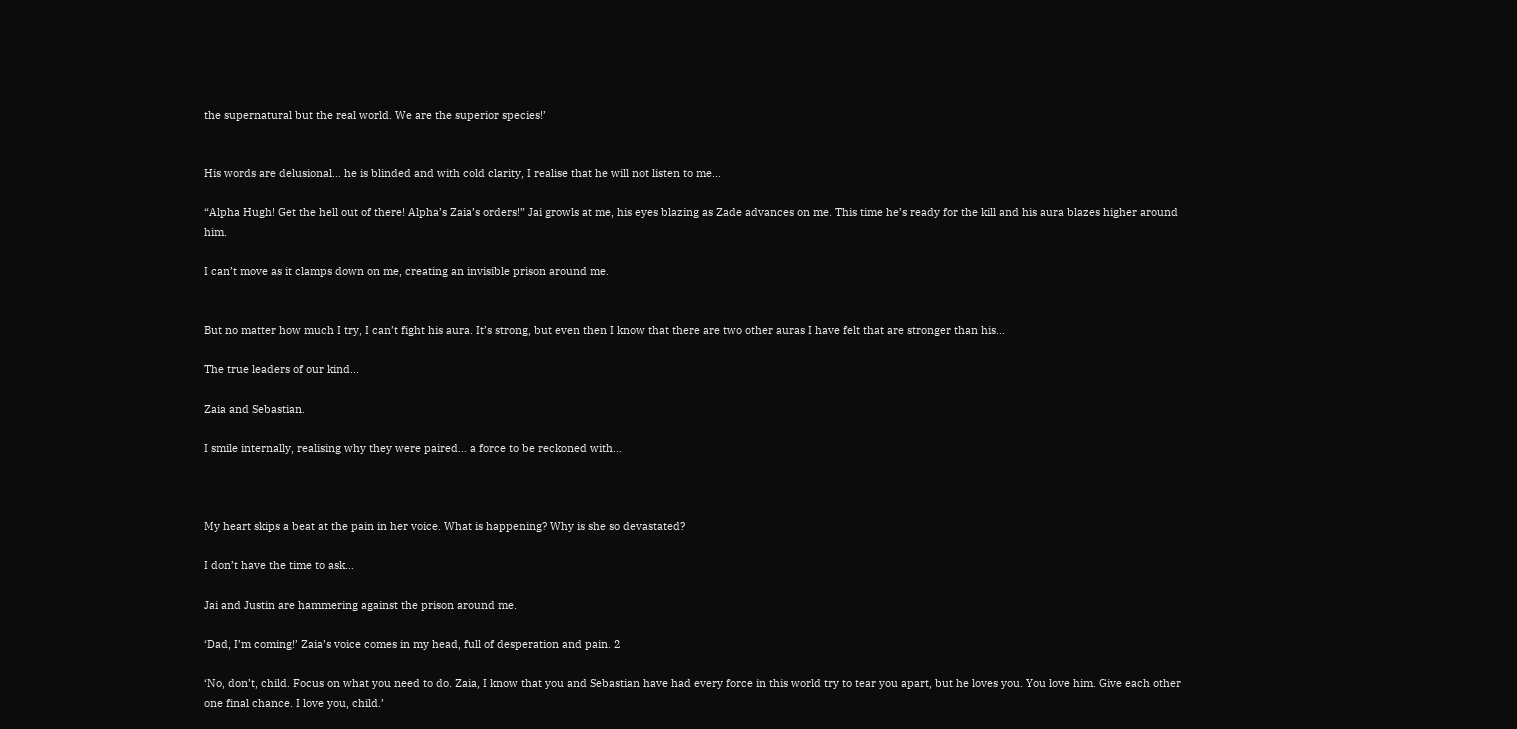the supernatural but the real world. We are the superior species!’


His words are delusional… he is blinded and with cold clarity, I realise that he will not listen to me…

“Alpha Hugh! Get the hell out of there! Alpha’s Zaia’s orders!” Jai growls at me, his eyes blazing as Zade advances on me. This time he’s ready for the kill and his aura blazes higher around him.

I can’t move as it clamps down on me, creating an invisible prison around me.


But no matter how much I try, I can’t fight his aura. It’s strong, but even then I know that there are two other auras I have felt that are stronger than his…

The true leaders of our kind…

Zaia and Sebastian.

I smile internally, realising why they were paired… a force to be reckoned with…



My heart skips a beat at the pain in her voice. What is happening? Why is she so devastated?

I don’t have the time to ask…

Jai and Justin are hammering against the prison around me.

‘Dad, I’m coming!’ Zaia’s voice comes in my head, full of desperation and pain. 2

‘No, don’t, child. Focus on what you need to do. Zaia, I know that you and Sebastian have had every force in this world try to tear you apart, but he loves you. You love him. Give each other one final chance. I love you, child.’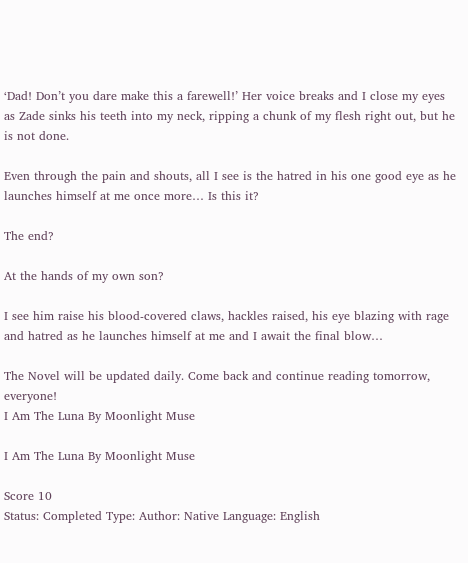‘Dad! Don’t you dare make this a farewell!’ Her voice breaks and I close my eyes as Zade sinks his teeth into my neck, ripping a chunk of my flesh right out, but he is not done.

Even through the pain and shouts, all I see is the hatred in his one good eye as he launches himself at me once more… Is this it?

The end?

At the hands of my own son?

I see him raise his blood-covered claws, hackles raised, his eye blazing with rage and hatred as he launches himself at me and I await the final blow…

The Novel will be updated daily. Come back and continue reading tomorrow, everyone!
I Am The Luna By Moonlight Muse

I Am The Luna By Moonlight Muse

Score 10
Status: Completed Type: Author: Native Language: English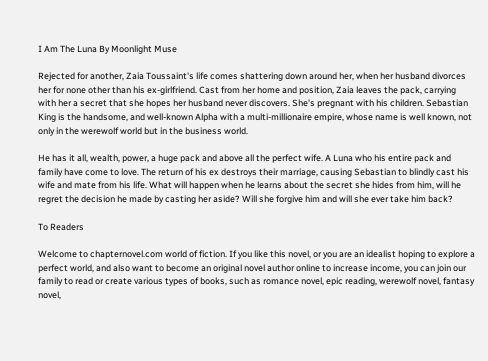I Am The Luna By Moonlight Muse

Rejected for another, Zaia Toussaint's life comes shattering down around her, when her husband divorces her for none other than his ex-girlfriend. Cast from her home and position, Zaia leaves the pack, carrying with her a secret that she hopes her husband never discovers. She's pregnant with his children. Sebastian King is the handsome, and well-known Alpha with a multi-millionaire empire, whose name is well known, not only in the werewolf world but in the business world.

He has it all, wealth, power, a huge pack and above all the perfect wife. A Luna who his entire pack and family have come to love. The return of his ex destroys their marriage, causing Sebastian to blindly cast his wife and mate from his life. What will happen when he learns about the secret she hides from him, will he regret the decision he made by casting her aside? Will she forgive him and will she ever take him back?

To Readers

Welcome to chapternovel.com world of fiction. If you like this novel, or you are an idealist hoping to explore a perfect world, and also want to become an original novel author online to increase income, you can join our family to read or create various types of books, such as romance novel, epic reading, werewolf novel, fantasy novel,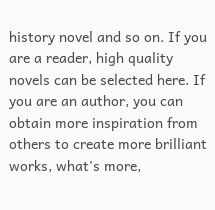history novel and so on. If you are a reader, high quality novels can be selected here. If you are an author, you can obtain more inspiration from others to create more brilliant works, what's more,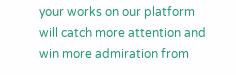your works on our platform will catch more attention and win more admiration from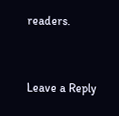readers.


Leave a Reply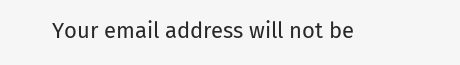Your email address will not be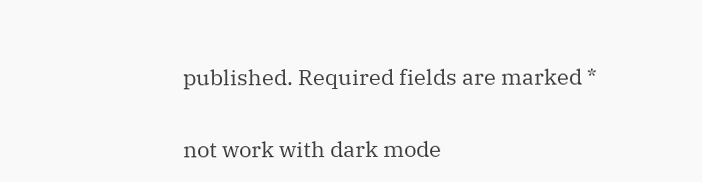published. Required fields are marked *


not work with dark mode